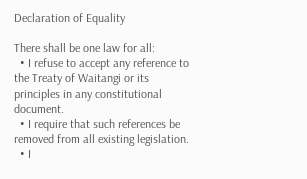Declaration of Equality

There shall be one law for all:
  • I refuse to accept any reference to the Treaty of Waitangi or its principles in any constitutional document.
  • I require that such references be removed from all existing legislation.
  • I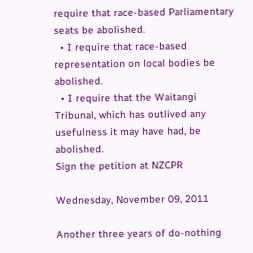require that race-based Parliamentary seats be abolished.
  • I require that race-based representation on local bodies be abolished.
  • I require that the Waitangi Tribunal, which has outlived any usefulness it may have had, be abolished.
Sign the petition at NZCPR

Wednesday, November 09, 2011

Another three years of do-nothing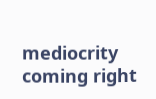mediocrity coming right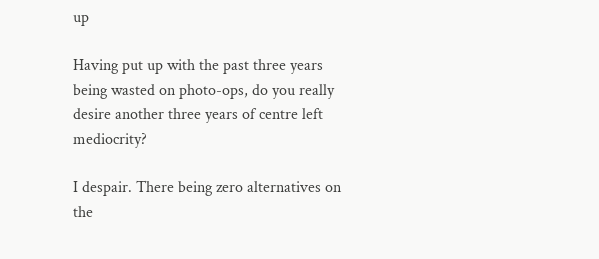up

Having put up with the past three years being wasted on photo-ops, do you really desire another three years of centre left mediocrity?

I despair. There being zero alternatives on the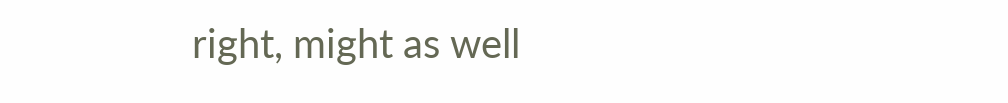right, might as well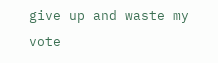give up and waste my vote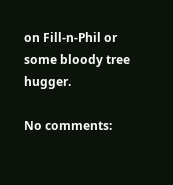on Fill-n-Phil or some bloody tree hugger.

No comments: